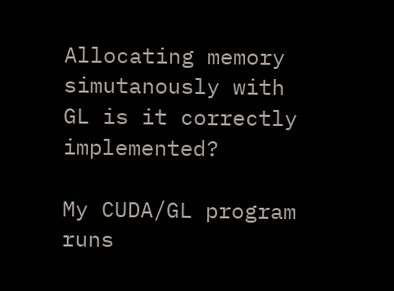Allocating memory simutanously with GL is it correctly implemented?

My CUDA/GL program runs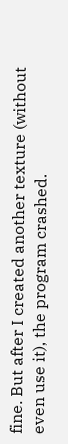fine. But after I created another texture (without even use it), the program crashed.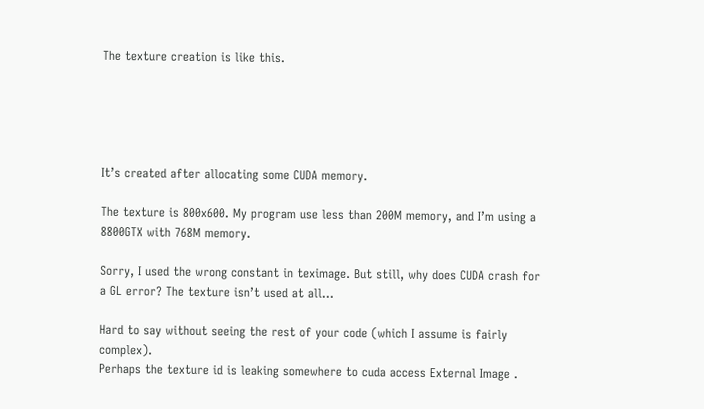The texture creation is like this.





It’s created after allocating some CUDA memory.

The texture is 800x600. My program use less than 200M memory, and I’m using a 8800GTX with 768M memory.

Sorry, I used the wrong constant in teximage. But still, why does CUDA crash for a GL error? The texture isn’t used at all…

Hard to say without seeing the rest of your code (which I assume is fairly complex).
Perhaps the texture id is leaking somewhere to cuda access External Image .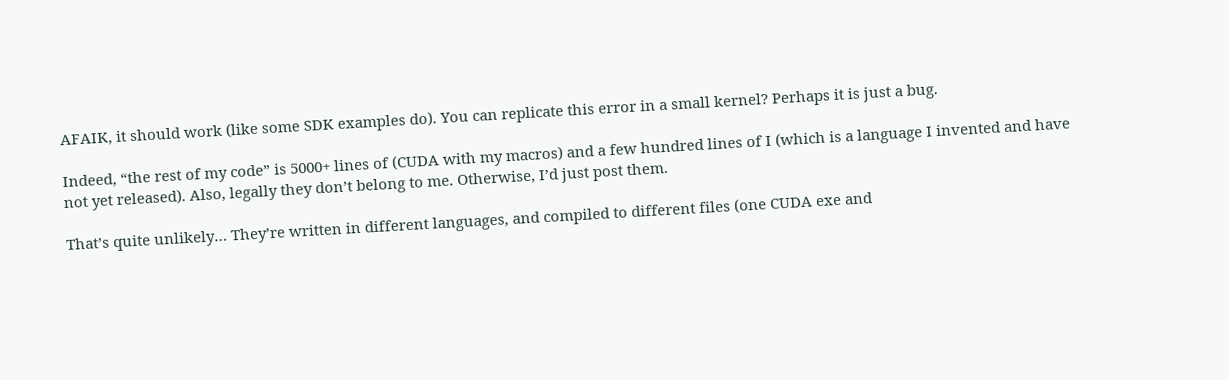AFAIK, it should work (like some SDK examples do). You can replicate this error in a small kernel? Perhaps it is just a bug.

Indeed, “the rest of my code” is 5000+ lines of (CUDA with my macros) and a few hundred lines of I (which is a language I invented and have not yet released). Also, legally they don’t belong to me. Otherwise, I’d just post them.

That’s quite unlikely… They’re written in different languages, and compiled to different files (one CUDA exe and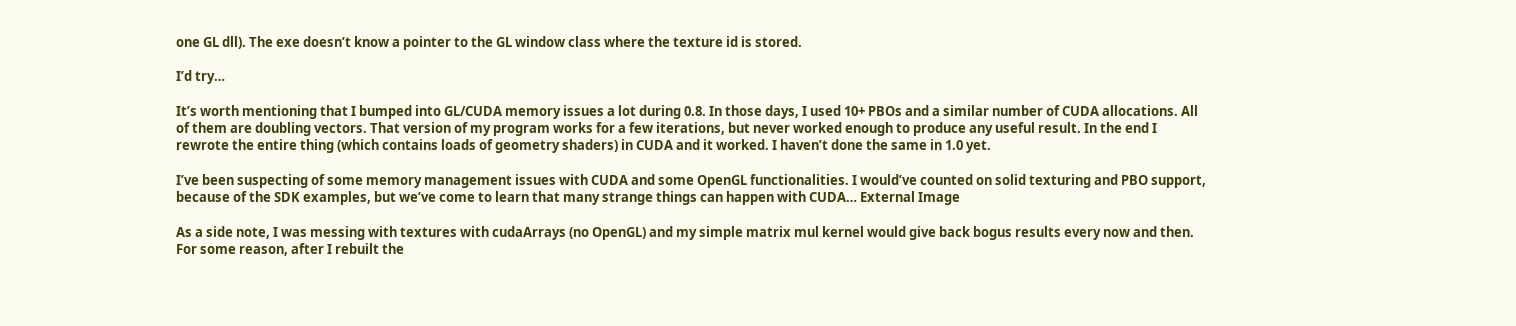one GL dll). The exe doesn’t know a pointer to the GL window class where the texture id is stored.

I’d try…

It’s worth mentioning that I bumped into GL/CUDA memory issues a lot during 0.8. In those days, I used 10+ PBOs and a similar number of CUDA allocations. All of them are doubling vectors. That version of my program works for a few iterations, but never worked enough to produce any useful result. In the end I rewrote the entire thing (which contains loads of geometry shaders) in CUDA and it worked. I haven’t done the same in 1.0 yet.

I’ve been suspecting of some memory management issues with CUDA and some OpenGL functionalities. I would’ve counted on solid texturing and PBO support, because of the SDK examples, but we’ve come to learn that many strange things can happen with CUDA… External Image

As a side note, I was messing with textures with cudaArrays (no OpenGL) and my simple matrix mul kernel would give back bogus results every now and then. For some reason, after I rebuilt the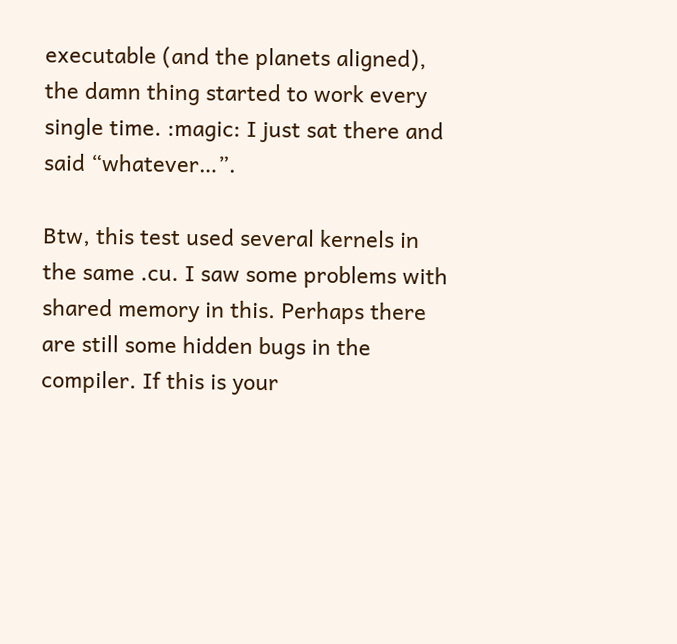executable (and the planets aligned), the damn thing started to work every single time. :magic: I just sat there and said “whatever…”.

Btw, this test used several kernels in the same .cu. I saw some problems with shared memory in this. Perhaps there are still some hidden bugs in the compiler. If this is your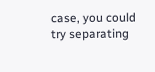case, you could try separating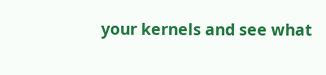your kernels and see what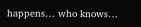happens… who knows…